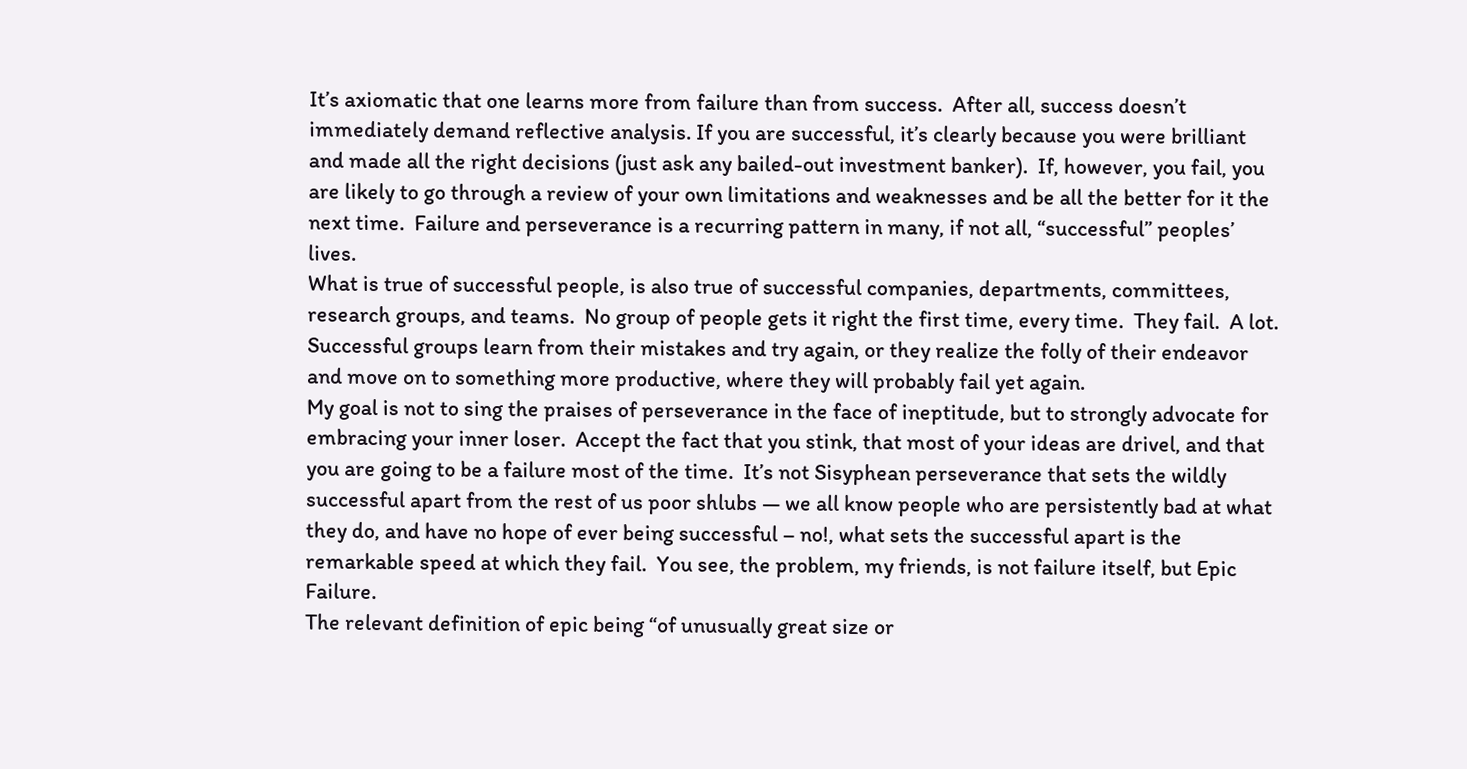It’s axiomatic that one learns more from failure than from success.  After all, success doesn’t immediately demand reflective analysis. If you are successful, it’s clearly because you were brilliant and made all the right decisions (just ask any bailed-out investment banker).  If, however, you fail, you are likely to go through a review of your own limitations and weaknesses and be all the better for it the next time.  Failure and perseverance is a recurring pattern in many, if not all, “successful” peoples’ lives.
What is true of successful people, is also true of successful companies, departments, committees, research groups, and teams.  No group of people gets it right the first time, every time.  They fail.  A lot.  Successful groups learn from their mistakes and try again, or they realize the folly of their endeavor and move on to something more productive, where they will probably fail yet again.
My goal is not to sing the praises of perseverance in the face of ineptitude, but to strongly advocate for embracing your inner loser.  Accept the fact that you stink, that most of your ideas are drivel, and that you are going to be a failure most of the time.  It’s not Sisyphean perseverance that sets the wildly successful apart from the rest of us poor shlubs — we all know people who are persistently bad at what they do, and have no hope of ever being successful – no!, what sets the successful apart is the remarkable speed at which they fail.  You see, the problem, my friends, is not failure itself, but Epic Failure.
The relevant definition of epic being “of unusually great size or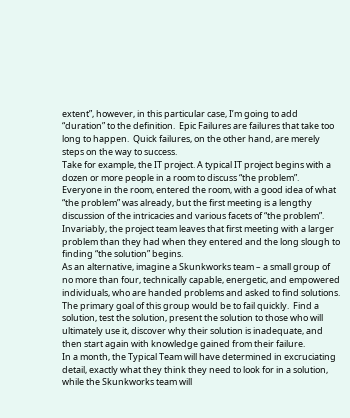extent”, however, in this particular case, I’m going to add “duration” to the definition.  Epic Failures are failures that take too long to happen.  Quick failures, on the other hand, are merely steps on the way to success.
Take for example, the IT project. A typical IT project begins with a dozen or more people in a room to discuss “the problem”.  Everyone in the room, entered the room, with a good idea of what “the problem” was already, but the first meeting is a lengthy discussion of the intricacies and various facets of “the problem”.  Invariably, the project team leaves that first meeting with a larger problem than they had when they entered and the long slough to finding “the solution” begins.
As an alternative, imagine a Skunkworks team – a small group of no more than four, technically capable, energetic, and empowered individuals, who are handed problems and asked to find solutions.  The primary goal of this group would be to fail quickly.  Find a solution, test the solution, present the solution to those who will ultimately use it, discover why their solution is inadequate, and then start again with knowledge gained from their failure.
In a month, the Typical Team will have determined in excruciating detail, exactly what they think they need to look for in a solution, while the Skunkworks team will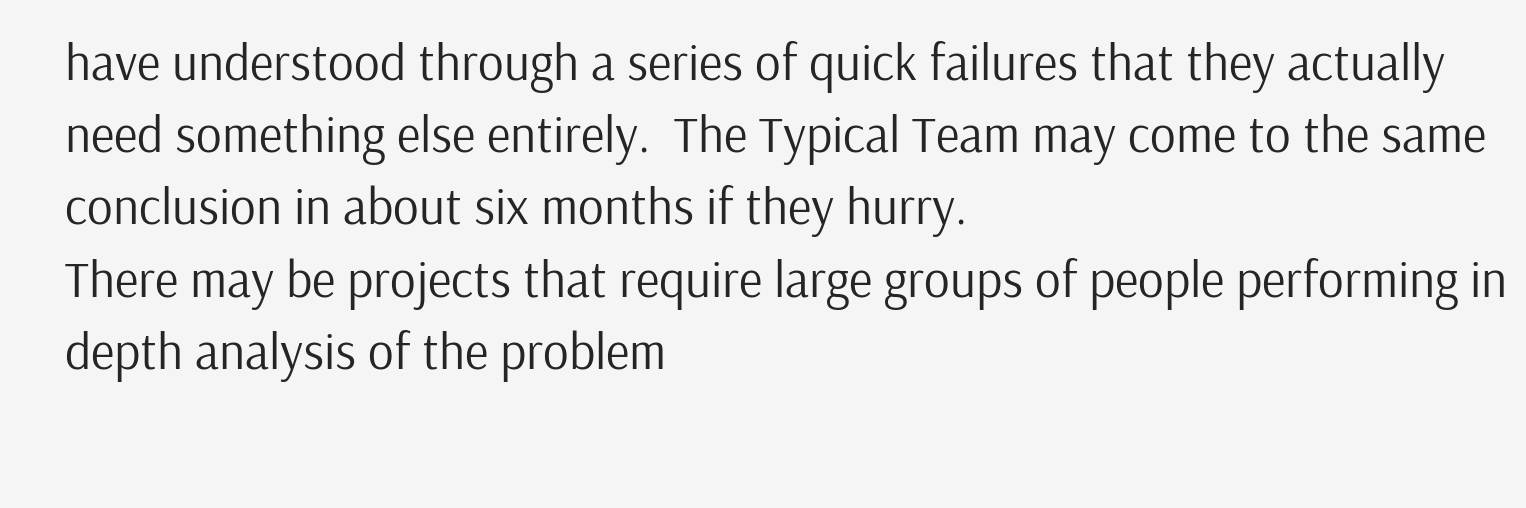have understood through a series of quick failures that they actually need something else entirely.  The Typical Team may come to the same conclusion in about six months if they hurry.
There may be projects that require large groups of people performing in depth analysis of the problem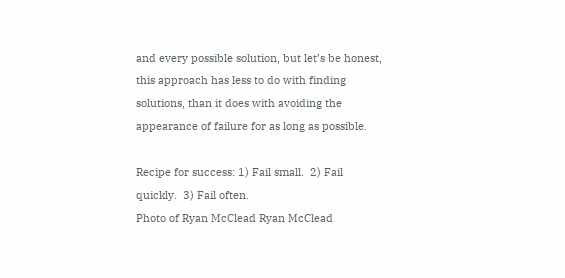and every possible solution, but let’s be honest, this approach has less to do with finding solutions, than it does with avoiding the appearance of failure for as long as possible.

Recipe for success: 1) Fail small.  2) Fail quickly.  3) Fail often.
Photo of Ryan McClead Ryan McClead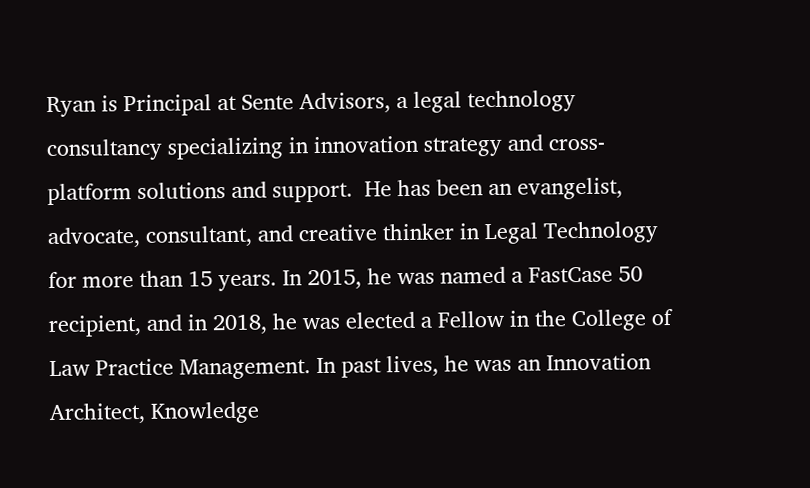Ryan is Principal at Sente Advisors, a legal technology consultancy specializing in innovation strategy and cross-platform solutions and support.  He has been an evangelist, advocate, consultant, and creative thinker in Legal Technology for more than 15 years. In 2015, he was named a FastCase 50 recipient, and in 2018, he was elected a Fellow in the College of Law Practice Management. In past lives, he was an Innovation Architect, Knowledge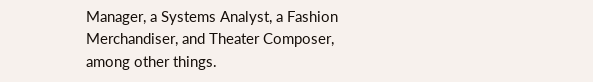Manager, a Systems Analyst, a Fashion Merchandiser, and Theater Composer, among other things.